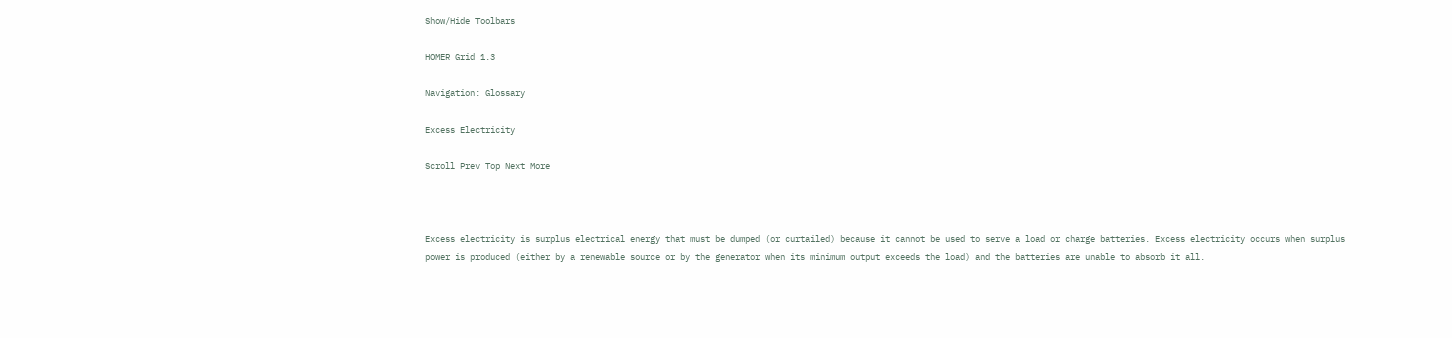Show/Hide Toolbars

HOMER Grid 1.3

Navigation: Glossary

Excess Electricity

Scroll Prev Top Next More



Excess electricity is surplus electrical energy that must be dumped (or curtailed) because it cannot be used to serve a load or charge batteries. Excess electricity occurs when surplus power is produced (either by a renewable source or by the generator when its minimum output exceeds the load) and the batteries are unable to absorb it all.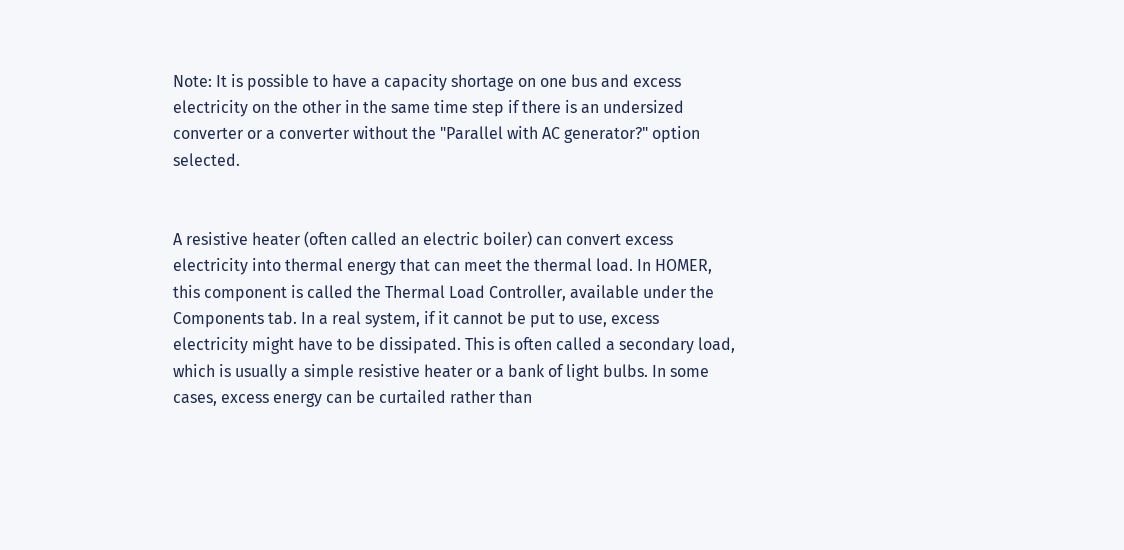Note: It is possible to have a capacity shortage on one bus and excess electricity on the other in the same time step if there is an undersized converter or a converter without the "Parallel with AC generator?" option selected.


A resistive heater (often called an electric boiler) can convert excess electricity into thermal energy that can meet the thermal load. In HOMER, this component is called the Thermal Load Controller, available under the Components tab. In a real system, if it cannot be put to use, excess electricity might have to be dissipated. This is often called a secondary load, which is usually a simple resistive heater or a bank of light bulbs. In some cases, excess energy can be curtailed rather than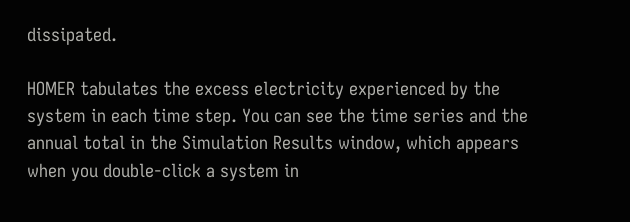dissipated.

HOMER tabulates the excess electricity experienced by the system in each time step. You can see the time series and the annual total in the Simulation Results window, which appears when you double-click a system in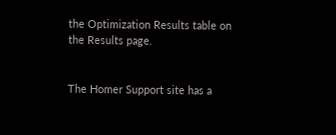the Optimization Results table on the Results page.


The Homer Support site has a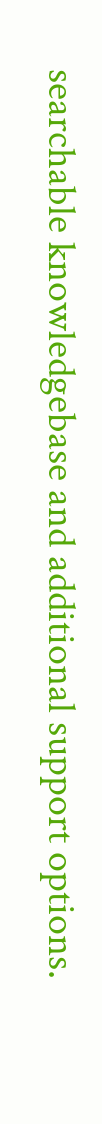searchable knowledgebase and additional support options.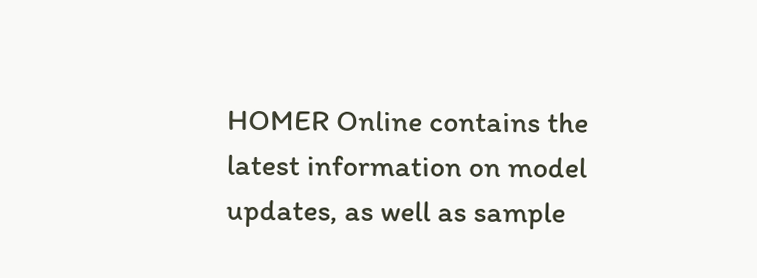HOMER Online contains the latest information on model updates, as well as sample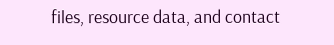files, resource data, and contact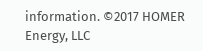information. ©2017 HOMER Energy, LLC